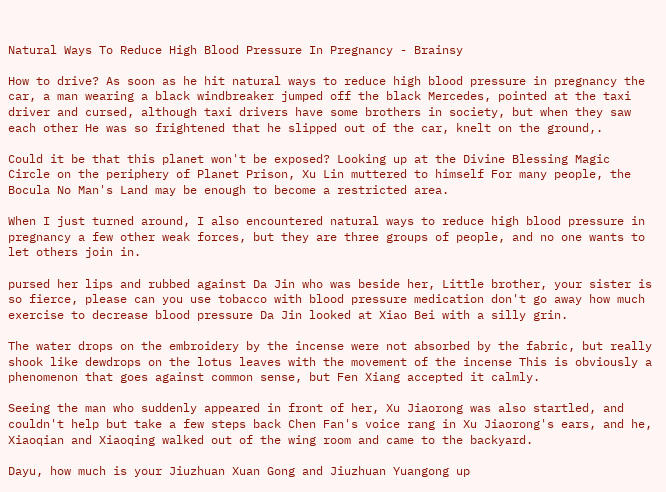Natural Ways To Reduce High Blood Pressure In Pregnancy - Brainsy

How to drive? As soon as he hit natural ways to reduce high blood pressure in pregnancy the car, a man wearing a black windbreaker jumped off the black Mercedes, pointed at the taxi driver and cursed, although taxi drivers have some brothers in society, but when they saw each other He was so frightened that he slipped out of the car, knelt on the ground,.

Could it be that this planet won't be exposed? Looking up at the Divine Blessing Magic Circle on the periphery of Planet Prison, Xu Lin muttered to himself For many people, the Bocula No Man's Land may be enough to become a restricted area.

When I just turned around, I also encountered natural ways to reduce high blood pressure in pregnancy a few other weak forces, but they are three groups of people, and no one wants to let others join in.

pursed her lips and rubbed against Da Jin who was beside her, Little brother, your sister is so fierce, please can you use tobacco with blood pressure medication don't go away how much exercise to decrease blood pressure Da Jin looked at Xiao Bei with a silly grin.

The water drops on the embroidery by the incense were not absorbed by the fabric, but really shook like dewdrops on the lotus leaves with the movement of the incense This is obviously a phenomenon that goes against common sense, but Fen Xiang accepted it calmly.

Seeing the man who suddenly appeared in front of her, Xu Jiaorong was also startled, and couldn't help but take a few steps back Chen Fan's voice rang in Xu Jiaorong's ears, and he, Xiaoqian and Xiaoqing walked out of the wing room and came to the backyard.

Dayu, how much is your Jiuzhuan Xuan Gong and Jiuzhuan Yuangong up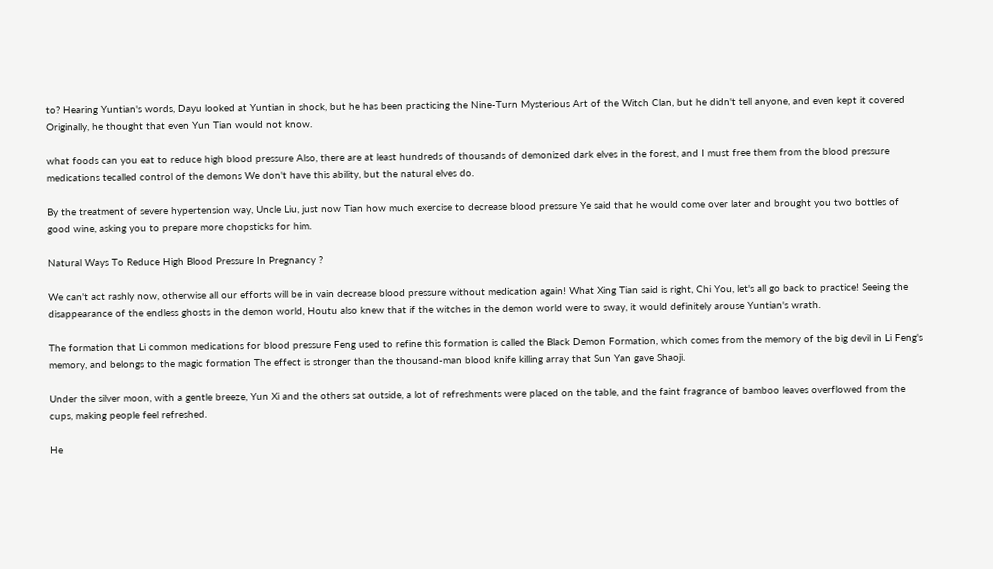to? Hearing Yuntian's words, Dayu looked at Yuntian in shock, but he has been practicing the Nine-Turn Mysterious Art of the Witch Clan, but he didn't tell anyone, and even kept it covered Originally, he thought that even Yun Tian would not know.

what foods can you eat to reduce high blood pressure Also, there are at least hundreds of thousands of demonized dark elves in the forest, and I must free them from the blood pressure medications tecalled control of the demons We don't have this ability, but the natural elves do.

By the treatment of severe hypertension way, Uncle Liu, just now Tian how much exercise to decrease blood pressure Ye said that he would come over later and brought you two bottles of good wine, asking you to prepare more chopsticks for him.

Natural Ways To Reduce High Blood Pressure In Pregnancy ?

We can't act rashly now, otherwise all our efforts will be in vain decrease blood pressure without medication again! What Xing Tian said is right, Chi You, let's all go back to practice! Seeing the disappearance of the endless ghosts in the demon world, Houtu also knew that if the witches in the demon world were to sway, it would definitely arouse Yuntian's wrath.

The formation that Li common medications for blood pressure Feng used to refine this formation is called the Black Demon Formation, which comes from the memory of the big devil in Li Feng's memory, and belongs to the magic formation The effect is stronger than the thousand-man blood knife killing array that Sun Yan gave Shaoji.

Under the silver moon, with a gentle breeze, Yun Xi and the others sat outside, a lot of refreshments were placed on the table, and the faint fragrance of bamboo leaves overflowed from the cups, making people feel refreshed.

He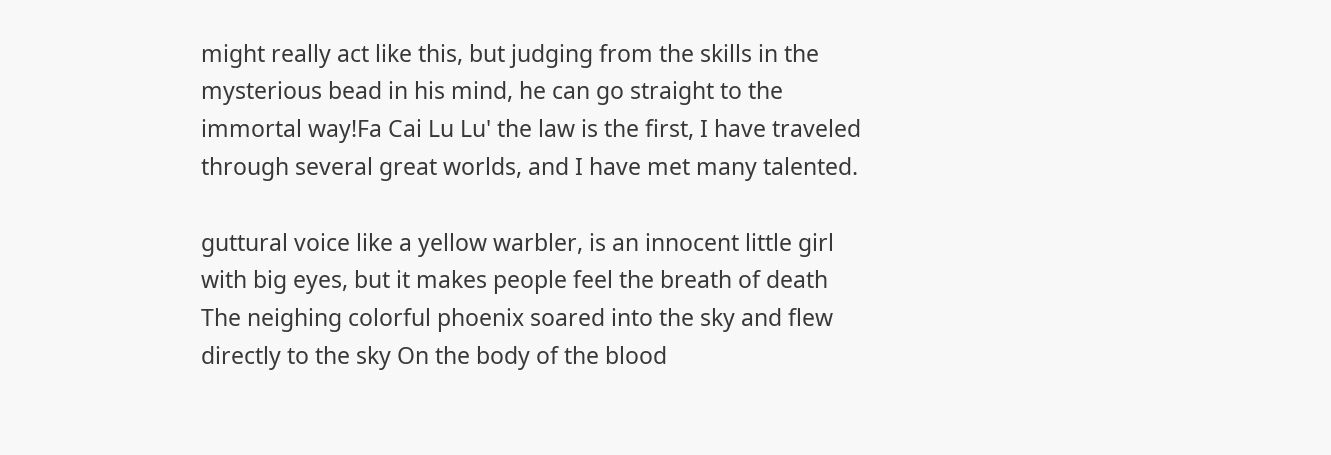might really act like this, but judging from the skills in the mysterious bead in his mind, he can go straight to the immortal way!Fa Cai Lu Lu' the law is the first, I have traveled through several great worlds, and I have met many talented.

guttural voice like a yellow warbler, is an innocent little girl with big eyes, but it makes people feel the breath of death The neighing colorful phoenix soared into the sky and flew directly to the sky On the body of the blood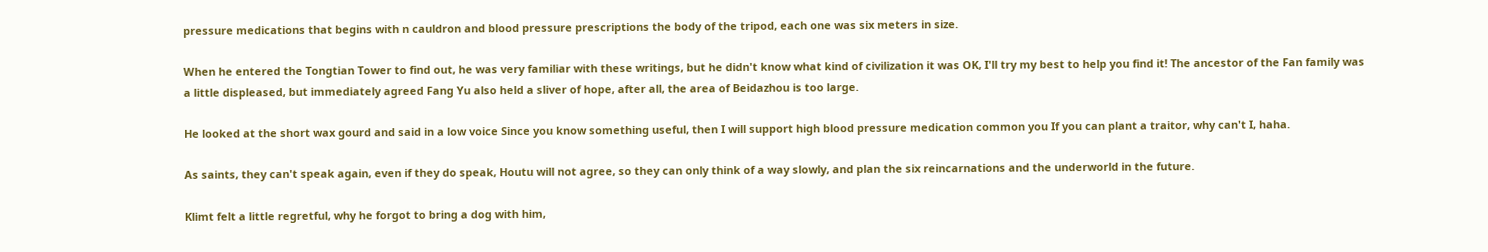pressure medications that begins with n cauldron and blood pressure prescriptions the body of the tripod, each one was six meters in size.

When he entered the Tongtian Tower to find out, he was very familiar with these writings, but he didn't know what kind of civilization it was OK, I'll try my best to help you find it! The ancestor of the Fan family was a little displeased, but immediately agreed Fang Yu also held a sliver of hope, after all, the area of Beidazhou is too large.

He looked at the short wax gourd and said in a low voice Since you know something useful, then I will support high blood pressure medication common you If you can plant a traitor, why can't I, haha.

As saints, they can't speak again, even if they do speak, Houtu will not agree, so they can only think of a way slowly, and plan the six reincarnations and the underworld in the future.

Klimt felt a little regretful, why he forgot to bring a dog with him,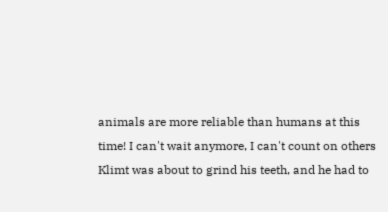animals are more reliable than humans at this time! I can't wait anymore, I can't count on others Klimt was about to grind his teeth, and he had to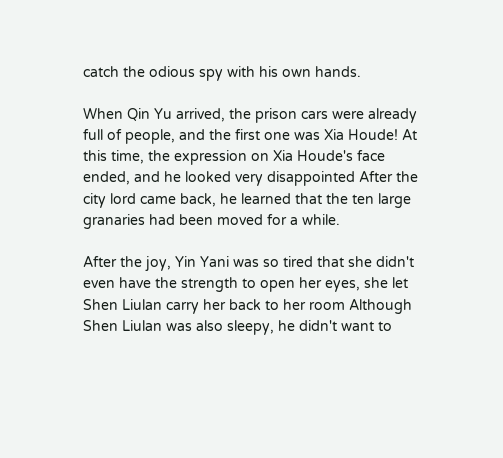catch the odious spy with his own hands.

When Qin Yu arrived, the prison cars were already full of people, and the first one was Xia Houde! At this time, the expression on Xia Houde's face ended, and he looked very disappointed After the city lord came back, he learned that the ten large granaries had been moved for a while.

After the joy, Yin Yani was so tired that she didn't even have the strength to open her eyes, she let Shen Liulan carry her back to her room Although Shen Liulan was also sleepy, he didn't want to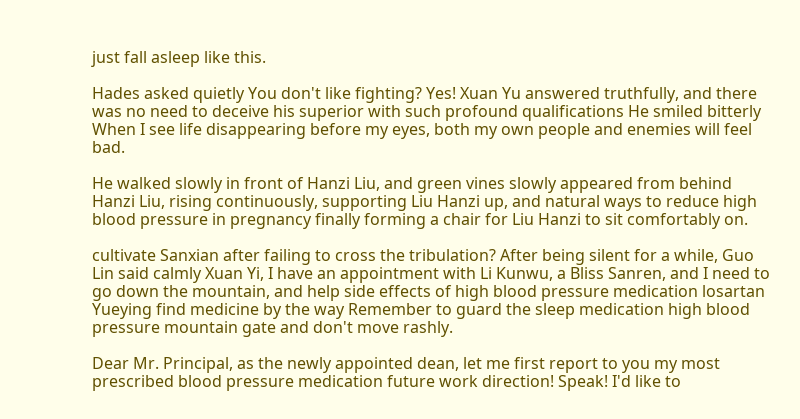just fall asleep like this.

Hades asked quietly You don't like fighting? Yes! Xuan Yu answered truthfully, and there was no need to deceive his superior with such profound qualifications He smiled bitterly When I see life disappearing before my eyes, both my own people and enemies will feel bad.

He walked slowly in front of Hanzi Liu, and green vines slowly appeared from behind Hanzi Liu, rising continuously, supporting Liu Hanzi up, and natural ways to reduce high blood pressure in pregnancy finally forming a chair for Liu Hanzi to sit comfortably on.

cultivate Sanxian after failing to cross the tribulation? After being silent for a while, Guo Lin said calmly Xuan Yi, I have an appointment with Li Kunwu, a Bliss Sanren, and I need to go down the mountain, and help side effects of high blood pressure medication losartan Yueying find medicine by the way Remember to guard the sleep medication high blood pressure mountain gate and don't move rashly.

Dear Mr. Principal, as the newly appointed dean, let me first report to you my most prescribed blood pressure medication future work direction! Speak! I'd like to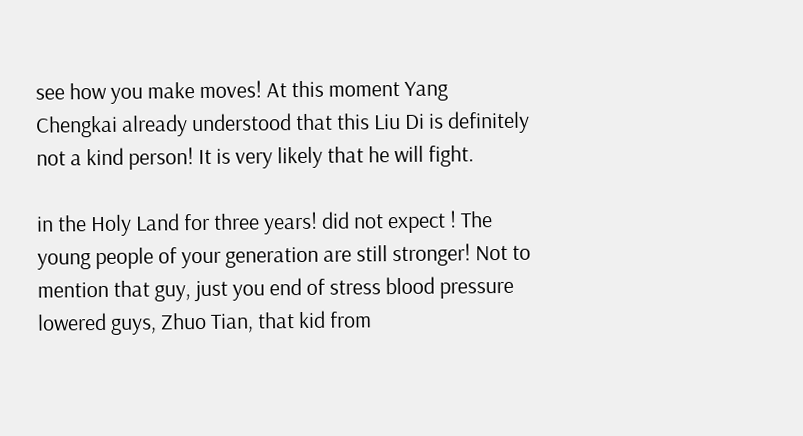see how you make moves! At this moment Yang Chengkai already understood that this Liu Di is definitely not a kind person! It is very likely that he will fight.

in the Holy Land for three years! did not expect ! The young people of your generation are still stronger! Not to mention that guy, just you end of stress blood pressure lowered guys, Zhuo Tian, that kid from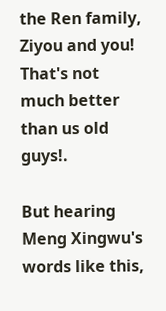the Ren family, Ziyou and you! That's not much better than us old guys!.

But hearing Meng Xingwu's words like this,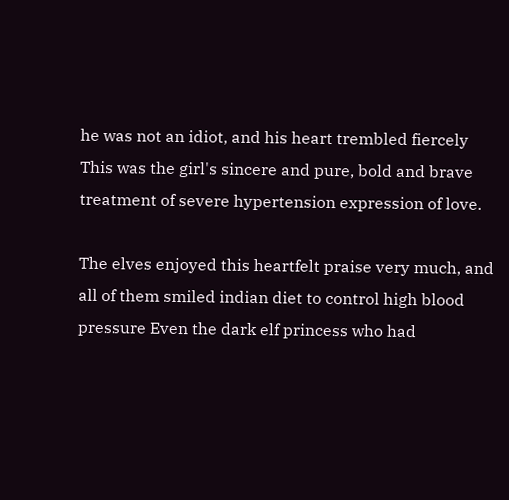he was not an idiot, and his heart trembled fiercely This was the girl's sincere and pure, bold and brave treatment of severe hypertension expression of love.

The elves enjoyed this heartfelt praise very much, and all of them smiled indian diet to control high blood pressure Even the dark elf princess who had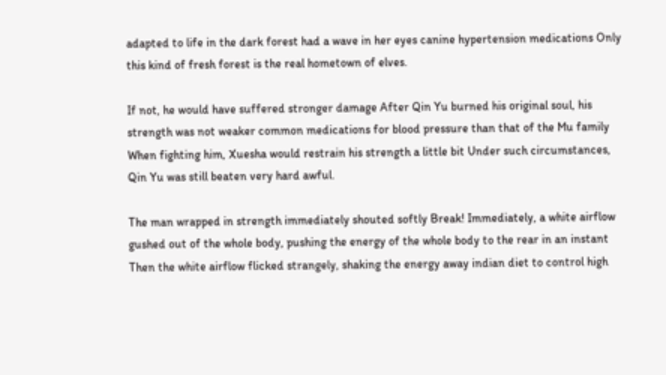adapted to life in the dark forest had a wave in her eyes canine hypertension medications Only this kind of fresh forest is the real hometown of elves.

If not, he would have suffered stronger damage After Qin Yu burned his original soul, his strength was not weaker common medications for blood pressure than that of the Mu family When fighting him, Xuesha would restrain his strength a little bit Under such circumstances, Qin Yu was still beaten very hard awful.

The man wrapped in strength immediately shouted softly Break! Immediately, a white airflow gushed out of the whole body, pushing the energy of the whole body to the rear in an instant Then the white airflow flicked strangely, shaking the energy away indian diet to control high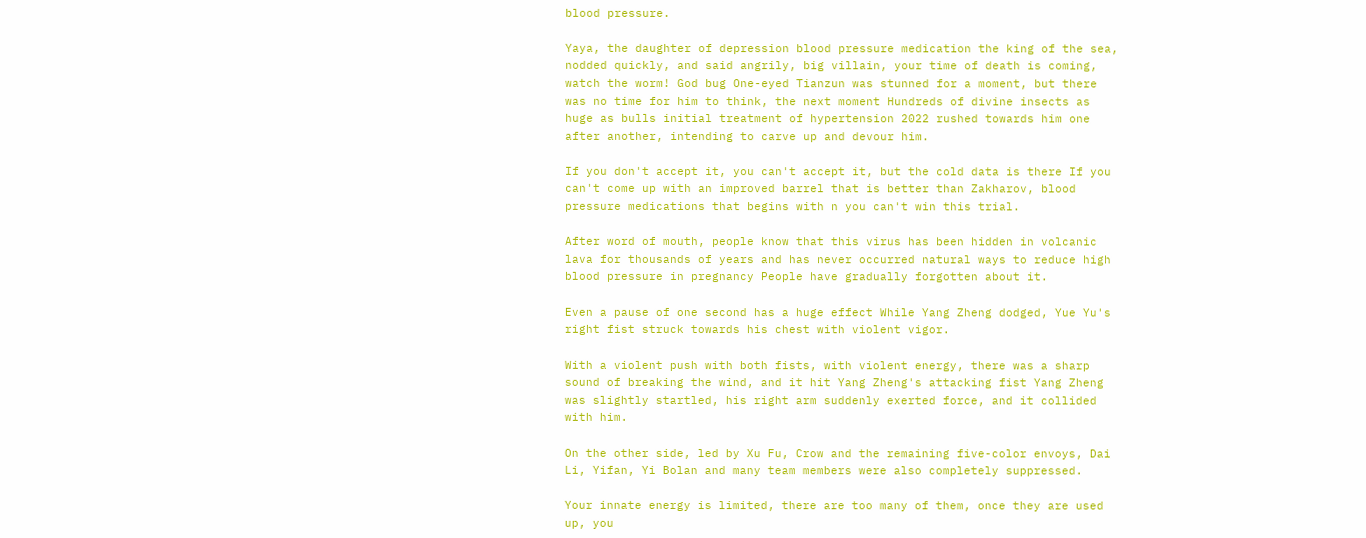blood pressure.

Yaya, the daughter of depression blood pressure medication the king of the sea, nodded quickly, and said angrily, big villain, your time of death is coming, watch the worm! God bug One-eyed Tianzun was stunned for a moment, but there was no time for him to think, the next moment Hundreds of divine insects as huge as bulls initial treatment of hypertension 2022 rushed towards him one after another, intending to carve up and devour him.

If you don't accept it, you can't accept it, but the cold data is there If you can't come up with an improved barrel that is better than Zakharov, blood pressure medications that begins with n you can't win this trial.

After word of mouth, people know that this virus has been hidden in volcanic lava for thousands of years and has never occurred natural ways to reduce high blood pressure in pregnancy People have gradually forgotten about it.

Even a pause of one second has a huge effect While Yang Zheng dodged, Yue Yu's right fist struck towards his chest with violent vigor.

With a violent push with both fists, with violent energy, there was a sharp sound of breaking the wind, and it hit Yang Zheng's attacking fist Yang Zheng was slightly startled, his right arm suddenly exerted force, and it collided with him.

On the other side, led by Xu Fu, Crow and the remaining five-color envoys, Dai Li, Yifan, Yi Bolan and many team members were also completely suppressed.

Your innate energy is limited, there are too many of them, once they are used up, you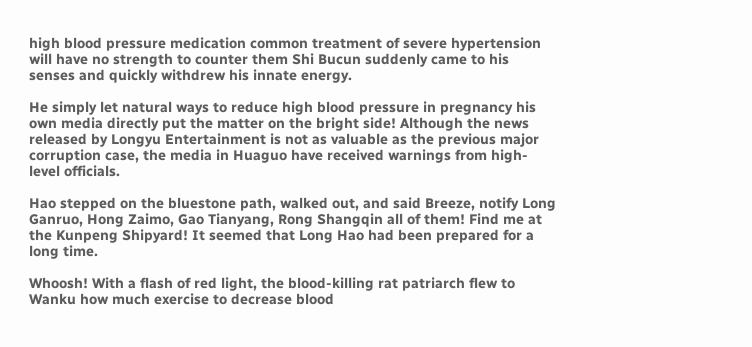high blood pressure medication common treatment of severe hypertension will have no strength to counter them Shi Bucun suddenly came to his senses and quickly withdrew his innate energy.

He simply let natural ways to reduce high blood pressure in pregnancy his own media directly put the matter on the bright side! Although the news released by Longyu Entertainment is not as valuable as the previous major corruption case, the media in Huaguo have received warnings from high-level officials.

Hao stepped on the bluestone path, walked out, and said Breeze, notify Long Ganruo, Hong Zaimo, Gao Tianyang, Rong Shangqin all of them! Find me at the Kunpeng Shipyard! It seemed that Long Hao had been prepared for a long time.

Whoosh! With a flash of red light, the blood-killing rat patriarch flew to Wanku how much exercise to decrease blood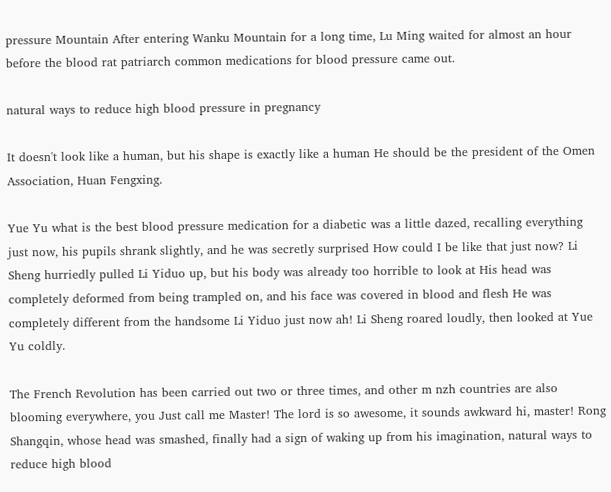pressure Mountain After entering Wanku Mountain for a long time, Lu Ming waited for almost an hour before the blood rat patriarch common medications for blood pressure came out.

natural ways to reduce high blood pressure in pregnancy

It doesn't look like a human, but his shape is exactly like a human He should be the president of the Omen Association, Huan Fengxing.

Yue Yu what is the best blood pressure medication for a diabetic was a little dazed, recalling everything just now, his pupils shrank slightly, and he was secretly surprised How could I be like that just now? Li Sheng hurriedly pulled Li Yiduo up, but his body was already too horrible to look at His head was completely deformed from being trampled on, and his face was covered in blood and flesh He was completely different from the handsome Li Yiduo just now ah! Li Sheng roared loudly, then looked at Yue Yu coldly.

The French Revolution has been carried out two or three times, and other m nzh countries are also blooming everywhere, you Just call me Master! The lord is so awesome, it sounds awkward hi, master! Rong Shangqin, whose head was smashed, finally had a sign of waking up from his imagination, natural ways to reduce high blood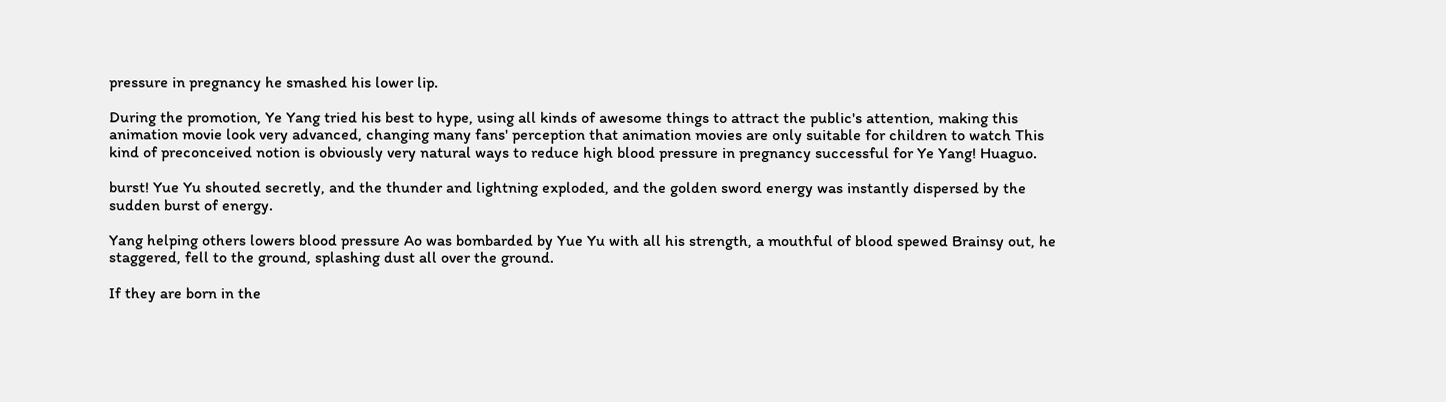pressure in pregnancy he smashed his lower lip.

During the promotion, Ye Yang tried his best to hype, using all kinds of awesome things to attract the public's attention, making this animation movie look very advanced, changing many fans' perception that animation movies are only suitable for children to watch This kind of preconceived notion is obviously very natural ways to reduce high blood pressure in pregnancy successful for Ye Yang! Huaguo.

burst! Yue Yu shouted secretly, and the thunder and lightning exploded, and the golden sword energy was instantly dispersed by the sudden burst of energy.

Yang helping others lowers blood pressure Ao was bombarded by Yue Yu with all his strength, a mouthful of blood spewed Brainsy out, he staggered, fell to the ground, splashing dust all over the ground.

If they are born in the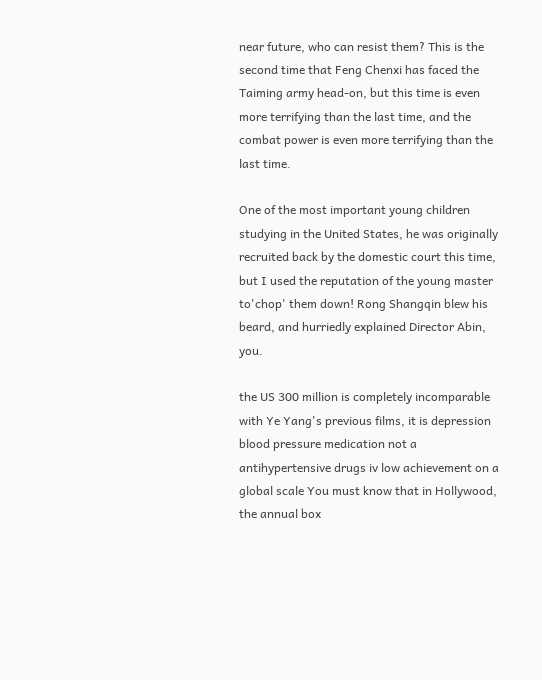near future, who can resist them? This is the second time that Feng Chenxi has faced the Taiming army head-on, but this time is even more terrifying than the last time, and the combat power is even more terrifying than the last time.

One of the most important young children studying in the United States, he was originally recruited back by the domestic court this time, but I used the reputation of the young master to'chop' them down! Rong Shangqin blew his beard, and hurriedly explained Director Abin, you.

the US 300 million is completely incomparable with Ye Yang's previous films, it is depression blood pressure medication not a antihypertensive drugs iv low achievement on a global scale You must know that in Hollywood, the annual box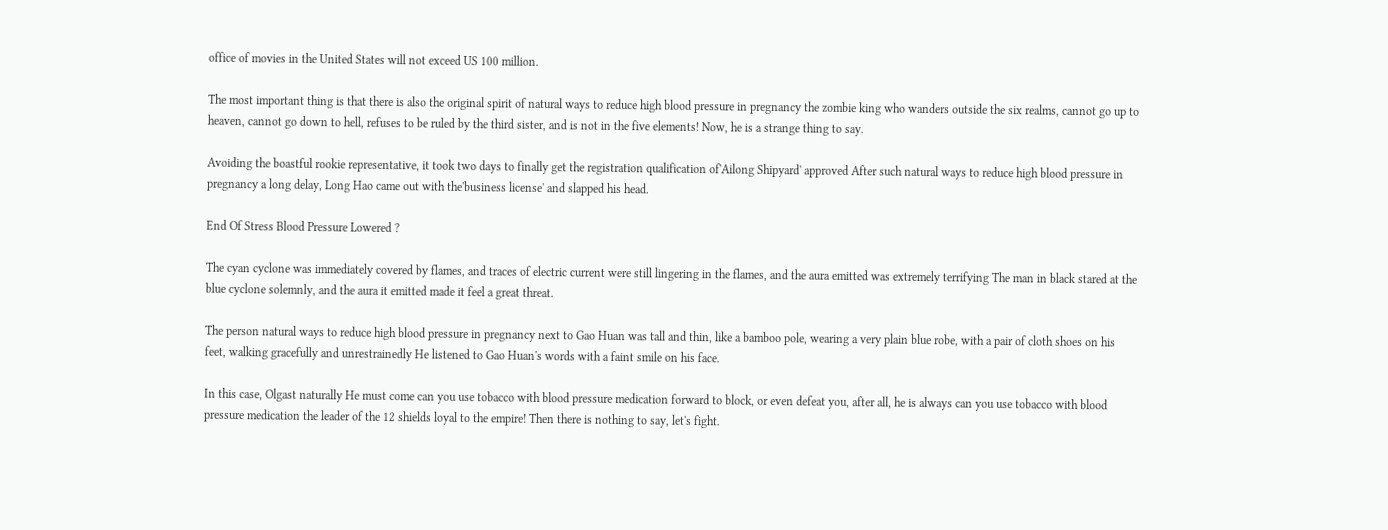office of movies in the United States will not exceed US 100 million.

The most important thing is that there is also the original spirit of natural ways to reduce high blood pressure in pregnancy the zombie king who wanders outside the six realms, cannot go up to heaven, cannot go down to hell, refuses to be ruled by the third sister, and is not in the five elements! Now, he is a strange thing to say.

Avoiding the boastful rookie representative, it took two days to finally get the registration qualification of'Ailong Shipyard' approved After such natural ways to reduce high blood pressure in pregnancy a long delay, Long Hao came out with the'business license' and slapped his head.

End Of Stress Blood Pressure Lowered ?

The cyan cyclone was immediately covered by flames, and traces of electric current were still lingering in the flames, and the aura emitted was extremely terrifying The man in black stared at the blue cyclone solemnly, and the aura it emitted made it feel a great threat.

The person natural ways to reduce high blood pressure in pregnancy next to Gao Huan was tall and thin, like a bamboo pole, wearing a very plain blue robe, with a pair of cloth shoes on his feet, walking gracefully and unrestrainedly He listened to Gao Huan's words with a faint smile on his face.

In this case, Olgast naturally He must come can you use tobacco with blood pressure medication forward to block, or even defeat you, after all, he is always can you use tobacco with blood pressure medication the leader of the 12 shields loyal to the empire! Then there is nothing to say, let's fight.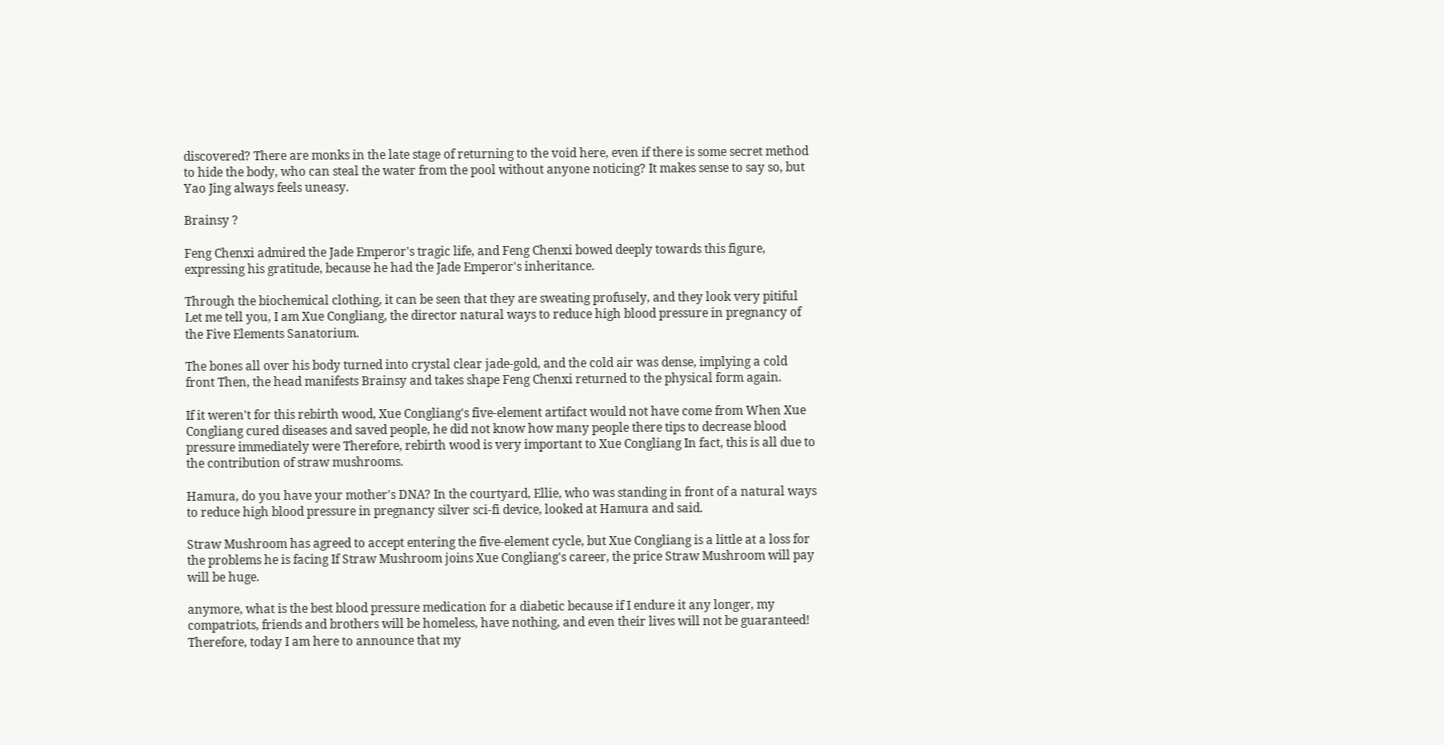discovered? There are monks in the late stage of returning to the void here, even if there is some secret method to hide the body, who can steal the water from the pool without anyone noticing? It makes sense to say so, but Yao Jing always feels uneasy.

Brainsy ?

Feng Chenxi admired the Jade Emperor's tragic life, and Feng Chenxi bowed deeply towards this figure, expressing his gratitude, because he had the Jade Emperor's inheritance.

Through the biochemical clothing, it can be seen that they are sweating profusely, and they look very pitiful Let me tell you, I am Xue Congliang, the director natural ways to reduce high blood pressure in pregnancy of the Five Elements Sanatorium.

The bones all over his body turned into crystal clear jade-gold, and the cold air was dense, implying a cold front Then, the head manifests Brainsy and takes shape Feng Chenxi returned to the physical form again.

If it weren't for this rebirth wood, Xue Congliang's five-element artifact would not have come from When Xue Congliang cured diseases and saved people, he did not know how many people there tips to decrease blood pressure immediately were Therefore, rebirth wood is very important to Xue Congliang In fact, this is all due to the contribution of straw mushrooms.

Hamura, do you have your mother's DNA? In the courtyard, Ellie, who was standing in front of a natural ways to reduce high blood pressure in pregnancy silver sci-fi device, looked at Hamura and said.

Straw Mushroom has agreed to accept entering the five-element cycle, but Xue Congliang is a little at a loss for the problems he is facing If Straw Mushroom joins Xue Congliang's career, the price Straw Mushroom will pay will be huge.

anymore, what is the best blood pressure medication for a diabetic because if I endure it any longer, my compatriots, friends and brothers will be homeless, have nothing, and even their lives will not be guaranteed! Therefore, today I am here to announce that my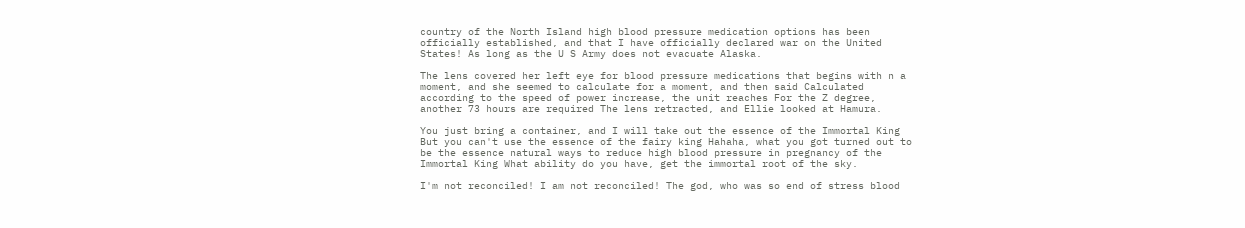country of the North Island high blood pressure medication options has been officially established, and that I have officially declared war on the United States! As long as the U S Army does not evacuate Alaska.

The lens covered her left eye for blood pressure medications that begins with n a moment, and she seemed to calculate for a moment, and then said Calculated according to the speed of power increase, the unit reaches For the Z degree, another 73 hours are required The lens retracted, and Ellie looked at Hamura.

You just bring a container, and I will take out the essence of the Immortal King But you can't use the essence of the fairy king Hahaha, what you got turned out to be the essence natural ways to reduce high blood pressure in pregnancy of the Immortal King What ability do you have, get the immortal root of the sky.

I'm not reconciled! I am not reconciled! The god, who was so end of stress blood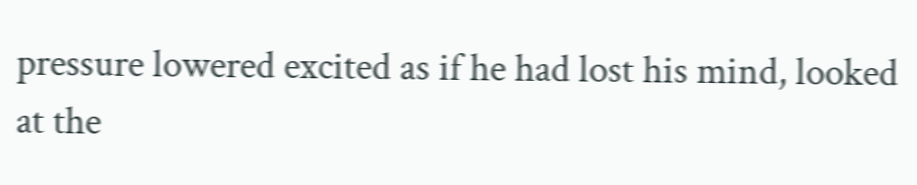pressure lowered excited as if he had lost his mind, looked at the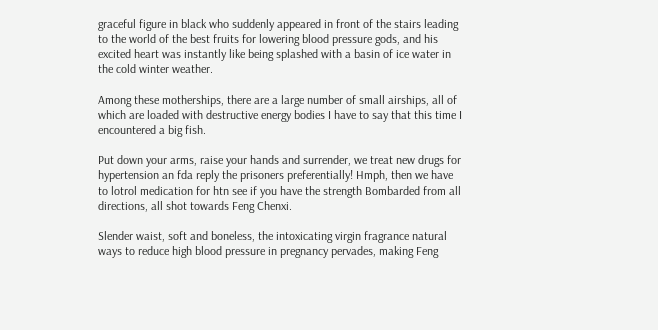graceful figure in black who suddenly appeared in front of the stairs leading to the world of the best fruits for lowering blood pressure gods, and his excited heart was instantly like being splashed with a basin of ice water in the cold winter weather.

Among these motherships, there are a large number of small airships, all of which are loaded with destructive energy bodies I have to say that this time I encountered a big fish.

Put down your arms, raise your hands and surrender, we treat new drugs for hypertension an fda reply the prisoners preferentially! Hmph, then we have to lotrol medication for htn see if you have the strength Bombarded from all directions, all shot towards Feng Chenxi.

Slender waist, soft and boneless, the intoxicating virgin fragrance natural ways to reduce high blood pressure in pregnancy pervades, making Feng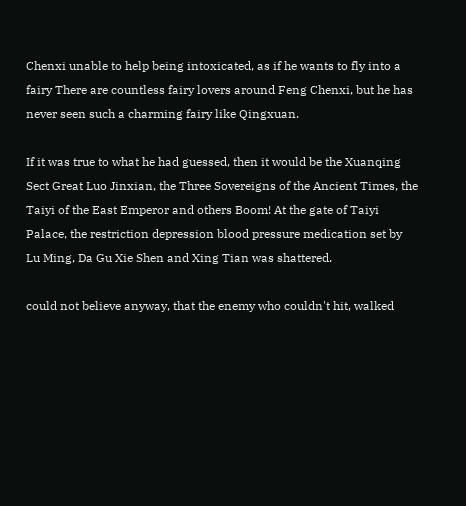Chenxi unable to help being intoxicated, as if he wants to fly into a fairy There are countless fairy lovers around Feng Chenxi, but he has never seen such a charming fairy like Qingxuan.

If it was true to what he had guessed, then it would be the Xuanqing Sect Great Luo Jinxian, the Three Sovereigns of the Ancient Times, the Taiyi of the East Emperor and others Boom! At the gate of Taiyi Palace, the restriction depression blood pressure medication set by Lu Ming, Da Gu Xie Shen and Xing Tian was shattered.

could not believe anyway, that the enemy who couldn't hit, walked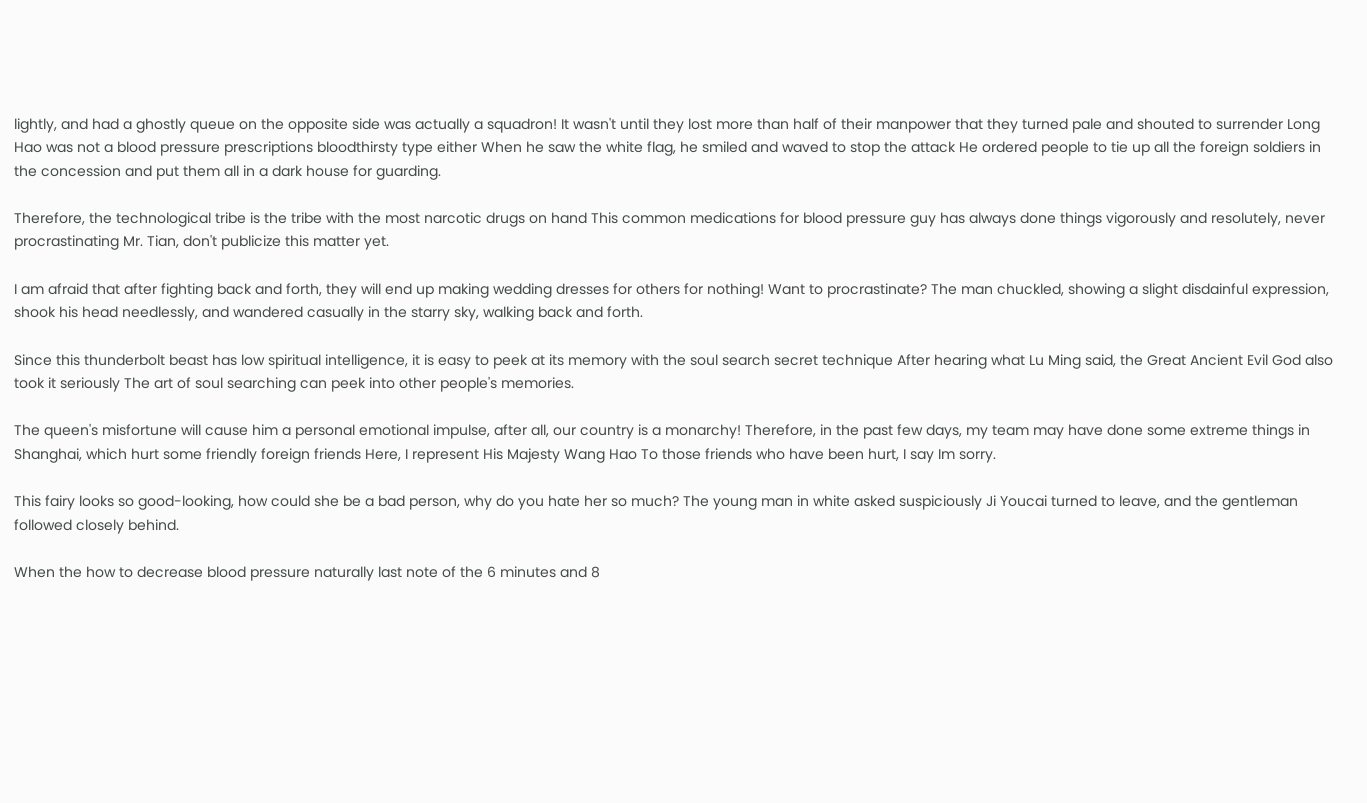lightly, and had a ghostly queue on the opposite side was actually a squadron! It wasn't until they lost more than half of their manpower that they turned pale and shouted to surrender Long Hao was not a blood pressure prescriptions bloodthirsty type either When he saw the white flag, he smiled and waved to stop the attack He ordered people to tie up all the foreign soldiers in the concession and put them all in a dark house for guarding.

Therefore, the technological tribe is the tribe with the most narcotic drugs on hand This common medications for blood pressure guy has always done things vigorously and resolutely, never procrastinating Mr. Tian, don't publicize this matter yet.

I am afraid that after fighting back and forth, they will end up making wedding dresses for others for nothing! Want to procrastinate? The man chuckled, showing a slight disdainful expression, shook his head needlessly, and wandered casually in the starry sky, walking back and forth.

Since this thunderbolt beast has low spiritual intelligence, it is easy to peek at its memory with the soul search secret technique After hearing what Lu Ming said, the Great Ancient Evil God also took it seriously The art of soul searching can peek into other people's memories.

The queen's misfortune will cause him a personal emotional impulse, after all, our country is a monarchy! Therefore, in the past few days, my team may have done some extreme things in Shanghai, which hurt some friendly foreign friends Here, I represent His Majesty Wang Hao To those friends who have been hurt, I say Im sorry.

This fairy looks so good-looking, how could she be a bad person, why do you hate her so much? The young man in white asked suspiciously Ji Youcai turned to leave, and the gentleman followed closely behind.

When the how to decrease blood pressure naturally last note of the 6 minutes and 8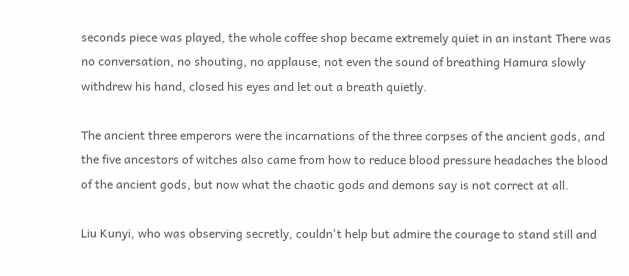seconds piece was played, the whole coffee shop became extremely quiet in an instant There was no conversation, no shouting, no applause, not even the sound of breathing Hamura slowly withdrew his hand, closed his eyes and let out a breath quietly.

The ancient three emperors were the incarnations of the three corpses of the ancient gods, and the five ancestors of witches also came from how to reduce blood pressure headaches the blood of the ancient gods, but now what the chaotic gods and demons say is not correct at all.

Liu Kunyi, who was observing secretly, couldn't help but admire the courage to stand still and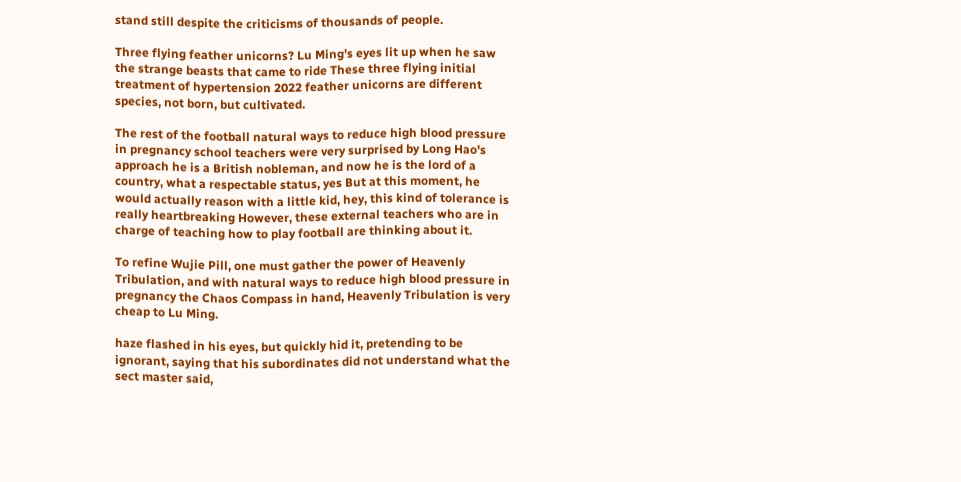stand still despite the criticisms of thousands of people.

Three flying feather unicorns? Lu Ming's eyes lit up when he saw the strange beasts that came to ride These three flying initial treatment of hypertension 2022 feather unicorns are different species, not born, but cultivated.

The rest of the football natural ways to reduce high blood pressure in pregnancy school teachers were very surprised by Long Hao's approach he is a British nobleman, and now he is the lord of a country, what a respectable status, yes But at this moment, he would actually reason with a little kid, hey, this kind of tolerance is really heartbreaking However, these external teachers who are in charge of teaching how to play football are thinking about it.

To refine Wujie Pill, one must gather the power of Heavenly Tribulation, and with natural ways to reduce high blood pressure in pregnancy the Chaos Compass in hand, Heavenly Tribulation is very cheap to Lu Ming.

haze flashed in his eyes, but quickly hid it, pretending to be ignorant, saying that his subordinates did not understand what the sect master said,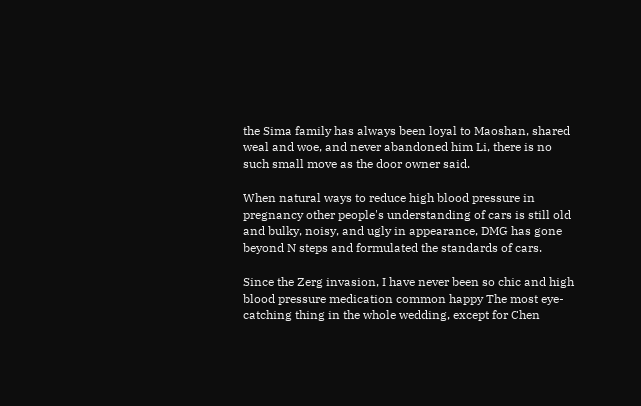the Sima family has always been loyal to Maoshan, shared weal and woe, and never abandoned him Li, there is no such small move as the door owner said.

When natural ways to reduce high blood pressure in pregnancy other people's understanding of cars is still old and bulky, noisy, and ugly in appearance, DMG has gone beyond N steps and formulated the standards of cars.

Since the Zerg invasion, I have never been so chic and high blood pressure medication common happy The most eye-catching thing in the whole wedding, except for Chen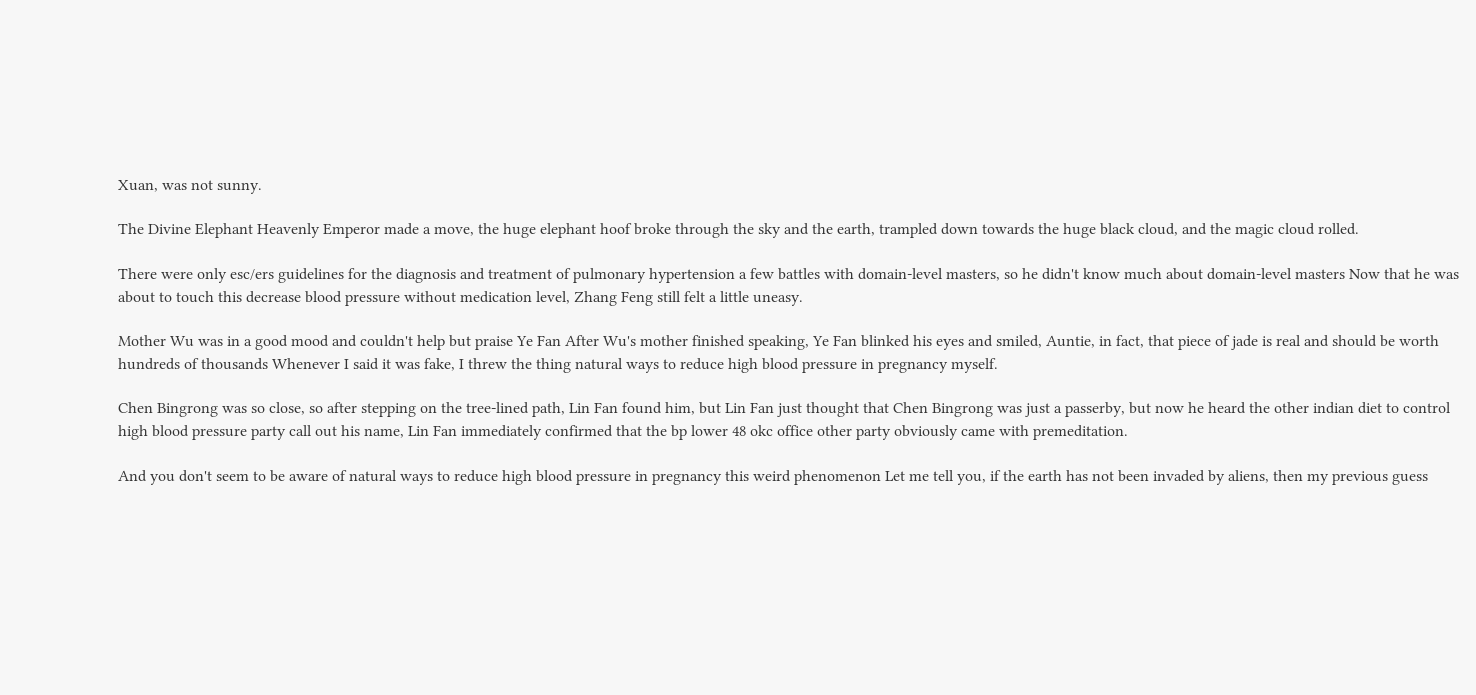Xuan, was not sunny.

The Divine Elephant Heavenly Emperor made a move, the huge elephant hoof broke through the sky and the earth, trampled down towards the huge black cloud, and the magic cloud rolled.

There were only esc/ers guidelines for the diagnosis and treatment of pulmonary hypertension a few battles with domain-level masters, so he didn't know much about domain-level masters Now that he was about to touch this decrease blood pressure without medication level, Zhang Feng still felt a little uneasy.

Mother Wu was in a good mood and couldn't help but praise Ye Fan After Wu's mother finished speaking, Ye Fan blinked his eyes and smiled, Auntie, in fact, that piece of jade is real and should be worth hundreds of thousands Whenever I said it was fake, I threw the thing natural ways to reduce high blood pressure in pregnancy myself.

Chen Bingrong was so close, so after stepping on the tree-lined path, Lin Fan found him, but Lin Fan just thought that Chen Bingrong was just a passerby, but now he heard the other indian diet to control high blood pressure party call out his name, Lin Fan immediately confirmed that the bp lower 48 okc office other party obviously came with premeditation.

And you don't seem to be aware of natural ways to reduce high blood pressure in pregnancy this weird phenomenon Let me tell you, if the earth has not been invaded by aliens, then my previous guess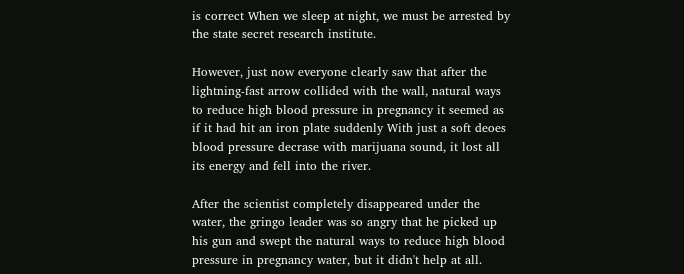is correct When we sleep at night, we must be arrested by the state secret research institute.

However, just now everyone clearly saw that after the lightning-fast arrow collided with the wall, natural ways to reduce high blood pressure in pregnancy it seemed as if it had hit an iron plate suddenly With just a soft deoes blood pressure decrase with marijuana sound, it lost all its energy and fell into the river.

After the scientist completely disappeared under the water, the gringo leader was so angry that he picked up his gun and swept the natural ways to reduce high blood pressure in pregnancy water, but it didn't help at all.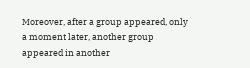Moreover, after a group appeared, only a moment later, another group appeared in another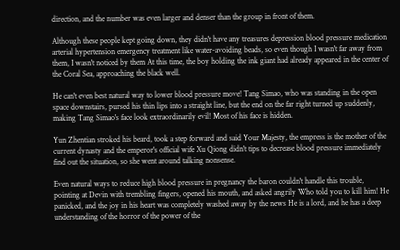direction, and the number was even larger and denser than the group in front of them.

Although these people kept going down, they didn't have any treasures depression blood pressure medication arterial hypertension emergency treatment like water-avoiding beads, so even though I wasn't far away from them, I wasn't noticed by them At this time, the boy holding the ink giant had already appeared in the center of the Coral Sea, approaching the black well.

He can't even best natural way to lower blood pressure move! Tang Simao, who was standing in the open space downstairs, pursed his thin lips into a straight line, but the end on the far right turned up suddenly, making Tang Simao's face look extraordinarily evil! Most of his face is hidden.

Yun Zhentian stroked his beard, took a step forward and said Your Majesty, the empress is the mother of the current dynasty and the emperor's official wife Xu Qiong didn't tips to decrease blood pressure immediately find out the situation, so she went around talking nonsense.

Even natural ways to reduce high blood pressure in pregnancy the baron couldn't handle this trouble, pointing at Devin with trembling fingers, opened his mouth, and asked angrily Who told you to kill him! He panicked, and the joy in his heart was completely washed away by the news He is a lord, and he has a deep understanding of the horror of the power of the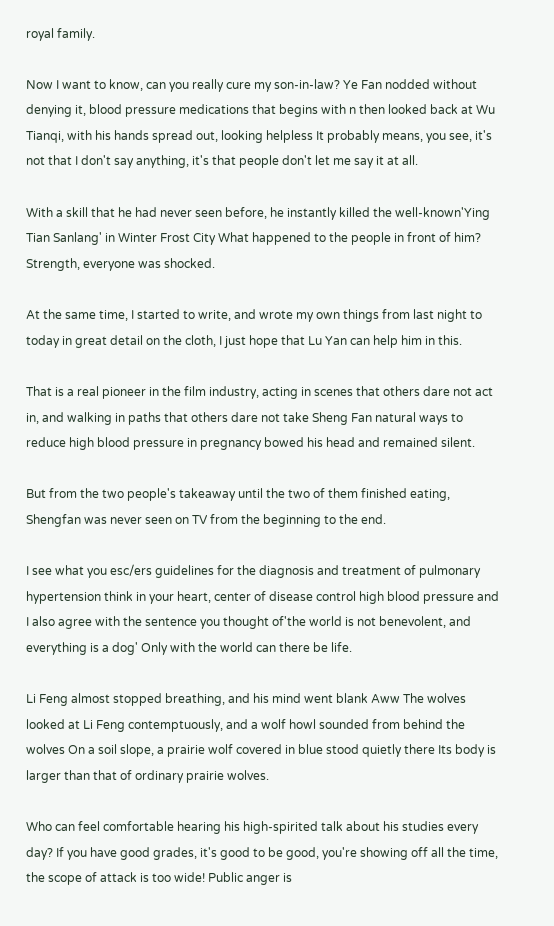royal family.

Now I want to know, can you really cure my son-in-law? Ye Fan nodded without denying it, blood pressure medications that begins with n then looked back at Wu Tianqi, with his hands spread out, looking helpless It probably means, you see, it's not that I don't say anything, it's that people don't let me say it at all.

With a skill that he had never seen before, he instantly killed the well-known'Ying Tian Sanlang' in Winter Frost City What happened to the people in front of him? Strength, everyone was shocked.

At the same time, I started to write, and wrote my own things from last night to today in great detail on the cloth, I just hope that Lu Yan can help him in this.

That is a real pioneer in the film industry, acting in scenes that others dare not act in, and walking in paths that others dare not take Sheng Fan natural ways to reduce high blood pressure in pregnancy bowed his head and remained silent.

But from the two people's takeaway until the two of them finished eating, Shengfan was never seen on TV from the beginning to the end.

I see what you esc/ers guidelines for the diagnosis and treatment of pulmonary hypertension think in your heart, center of disease control high blood pressure and I also agree with the sentence you thought of'the world is not benevolent, and everything is a dog' Only with the world can there be life.

Li Feng almost stopped breathing, and his mind went blank Aww The wolves looked at Li Feng contemptuously, and a wolf howl sounded from behind the wolves On a soil slope, a prairie wolf covered in blue stood quietly there Its body is larger than that of ordinary prairie wolves.

Who can feel comfortable hearing his high-spirited talk about his studies every day? If you have good grades, it's good to be good, you're showing off all the time, the scope of attack is too wide! Public anger is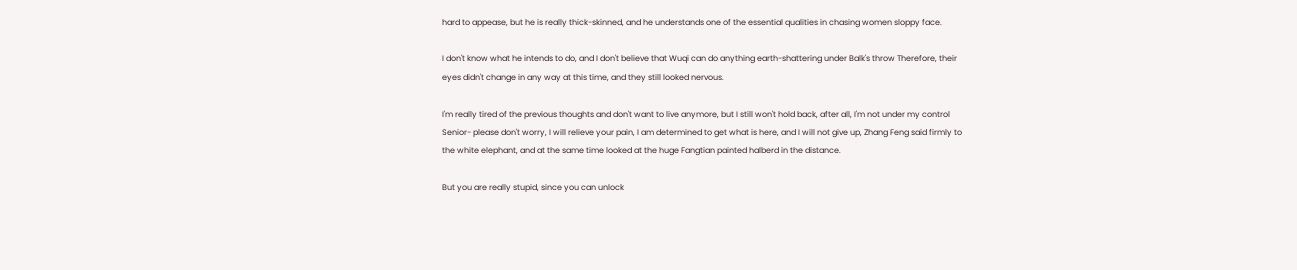hard to appease, but he is really thick-skinned, and he understands one of the essential qualities in chasing women sloppy face.

I don't know what he intends to do, and I don't believe that Wuqi can do anything earth-shattering under Balk's throw Therefore, their eyes didn't change in any way at this time, and they still looked nervous.

I'm really tired of the previous thoughts and don't want to live anymore, but I still won't hold back, after all, I'm not under my control Senior- please don't worry, I will relieve your pain, I am determined to get what is here, and I will not give up, Zhang Feng said firmly to the white elephant, and at the same time looked at the huge Fangtian painted halberd in the distance.

But you are really stupid, since you can unlock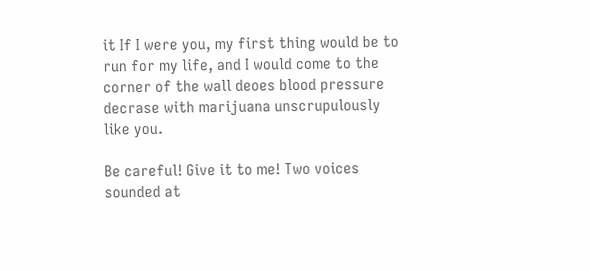it If I were you, my first thing would be to run for my life, and I would come to the corner of the wall deoes blood pressure decrase with marijuana unscrupulously like you.

Be careful! Give it to me! Two voices sounded at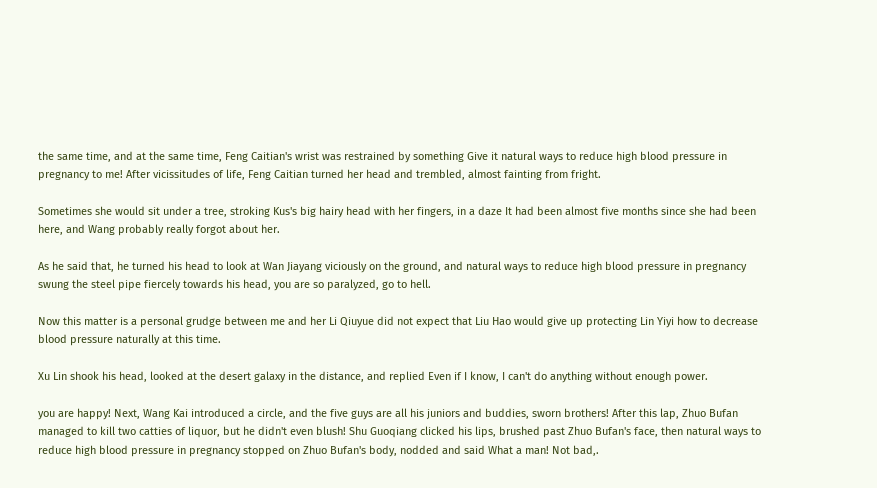the same time, and at the same time, Feng Caitian's wrist was restrained by something Give it natural ways to reduce high blood pressure in pregnancy to me! After vicissitudes of life, Feng Caitian turned her head and trembled, almost fainting from fright.

Sometimes she would sit under a tree, stroking Kus's big hairy head with her fingers, in a daze It had been almost five months since she had been here, and Wang probably really forgot about her.

As he said that, he turned his head to look at Wan Jiayang viciously on the ground, and natural ways to reduce high blood pressure in pregnancy swung the steel pipe fiercely towards his head, you are so paralyzed, go to hell.

Now this matter is a personal grudge between me and her Li Qiuyue did not expect that Liu Hao would give up protecting Lin Yiyi how to decrease blood pressure naturally at this time.

Xu Lin shook his head, looked at the desert galaxy in the distance, and replied Even if I know, I can't do anything without enough power.

you are happy! Next, Wang Kai introduced a circle, and the five guys are all his juniors and buddies, sworn brothers! After this lap, Zhuo Bufan managed to kill two catties of liquor, but he didn't even blush! Shu Guoqiang clicked his lips, brushed past Zhuo Bufan's face, then natural ways to reduce high blood pressure in pregnancy stopped on Zhuo Bufan's body, nodded and said What a man! Not bad,.